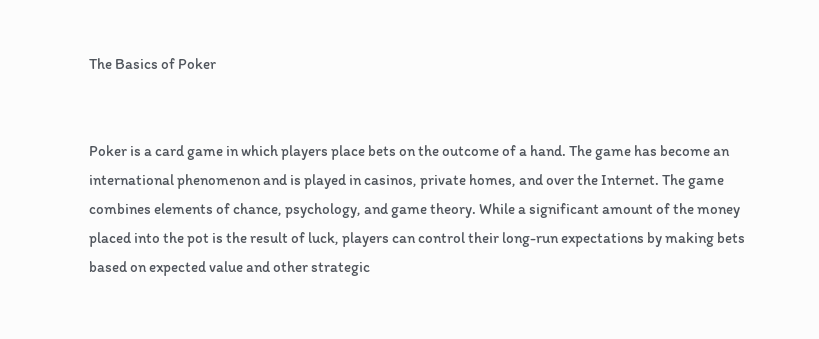The Basics of Poker


Poker is a card game in which players place bets on the outcome of a hand. The game has become an international phenomenon and is played in casinos, private homes, and over the Internet. The game combines elements of chance, psychology, and game theory. While a significant amount of the money placed into the pot is the result of luck, players can control their long-run expectations by making bets based on expected value and other strategic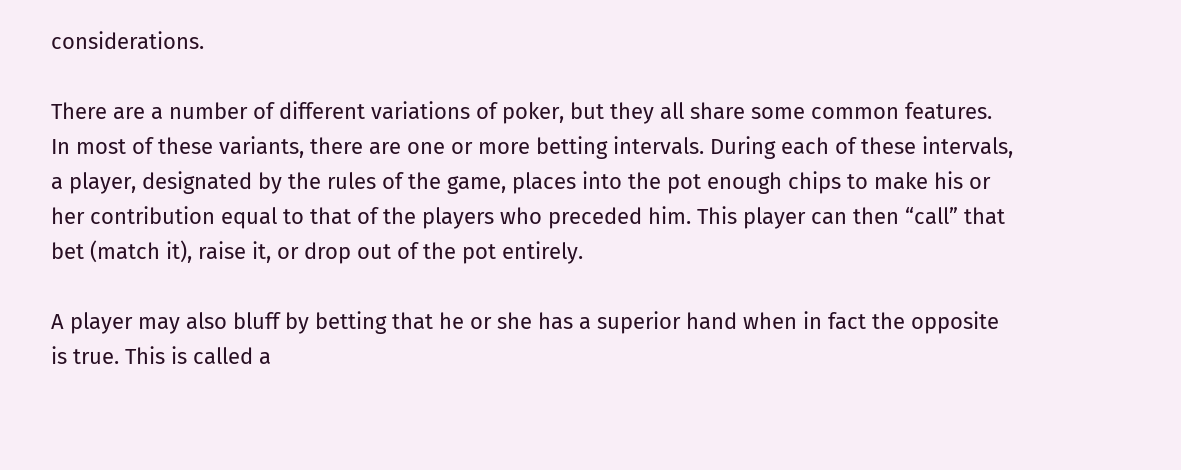considerations.

There are a number of different variations of poker, but they all share some common features. In most of these variants, there are one or more betting intervals. During each of these intervals, a player, designated by the rules of the game, places into the pot enough chips to make his or her contribution equal to that of the players who preceded him. This player can then “call” that bet (match it), raise it, or drop out of the pot entirely.

A player may also bluff by betting that he or she has a superior hand when in fact the opposite is true. This is called a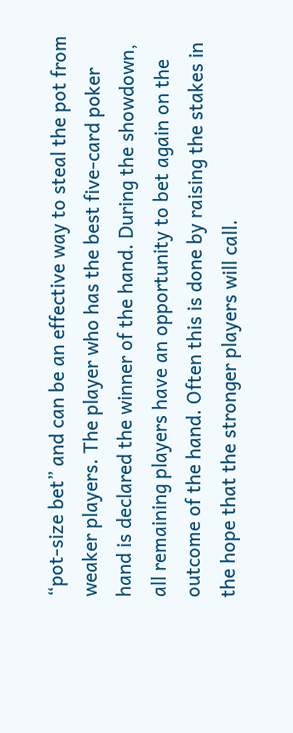“pot-size bet” and can be an effective way to steal the pot from weaker players. The player who has the best five-card poker hand is declared the winner of the hand. During the showdown, all remaining players have an opportunity to bet again on the outcome of the hand. Often this is done by raising the stakes in the hope that the stronger players will call.